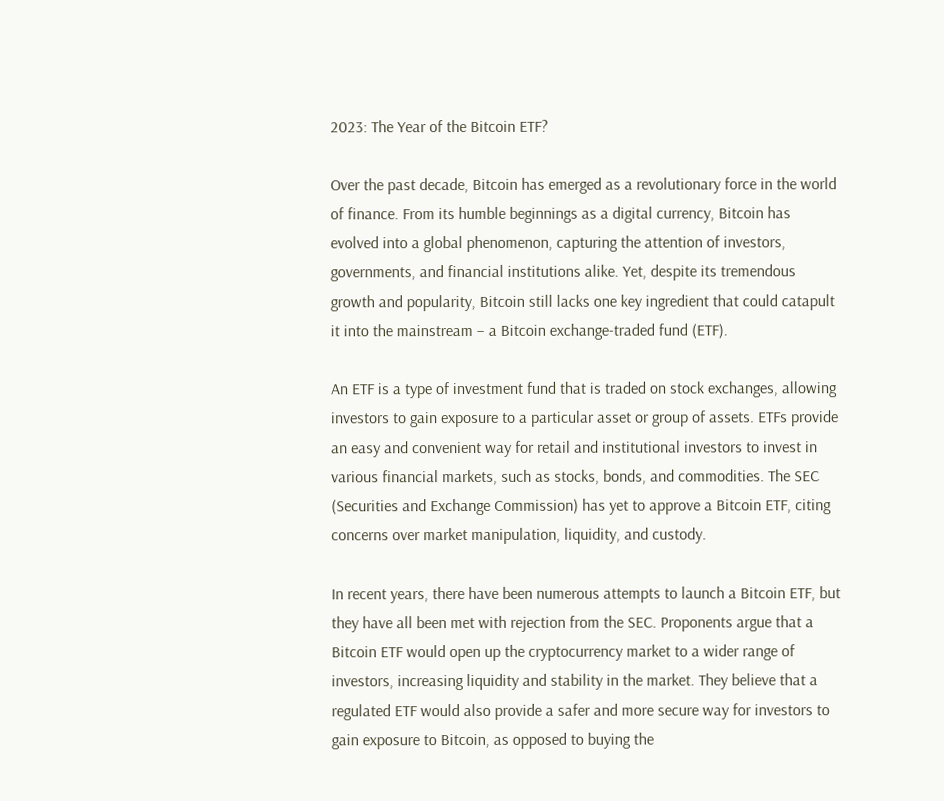2023: The Year of the Bitcoin ETF?

Over the past decade, Bitcoin has emerged as a revolutionary force in the world of finance. From its humble beginnings as a digital currency, Bitcoin has evolved into a global phenomenon, capturing the attention of investors, governments, and financial institutions alike. Yet, despite its tremendous growth and popularity, Bitcoin still lacks one key ingredient that could catapult it into the mainstream – a Bitcoin exchange-traded fund (ETF).

An ETF is a type of investment fund that is traded on stock exchanges, allowing investors to gain exposure to a particular asset or group of assets. ETFs provide an easy and convenient way for retail and institutional investors to invest in various financial markets, such as stocks, bonds, and commodities. The SEC (Securities and Exchange Commission) has yet to approve a Bitcoin ETF, citing concerns over market manipulation, liquidity, and custody.

In recent years, there have been numerous attempts to launch a Bitcoin ETF, but they have all been met with rejection from the SEC. Proponents argue that a Bitcoin ETF would open up the cryptocurrency market to a wider range of investors, increasing liquidity and stability in the market. They believe that a regulated ETF would also provide a safer and more secure way for investors to gain exposure to Bitcoin, as opposed to buying the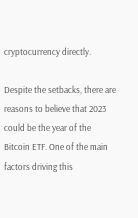cryptocurrency directly.

Despite the setbacks, there are reasons to believe that 2023 could be the year of the Bitcoin ETF. One of the main factors driving this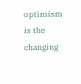optimism is the changing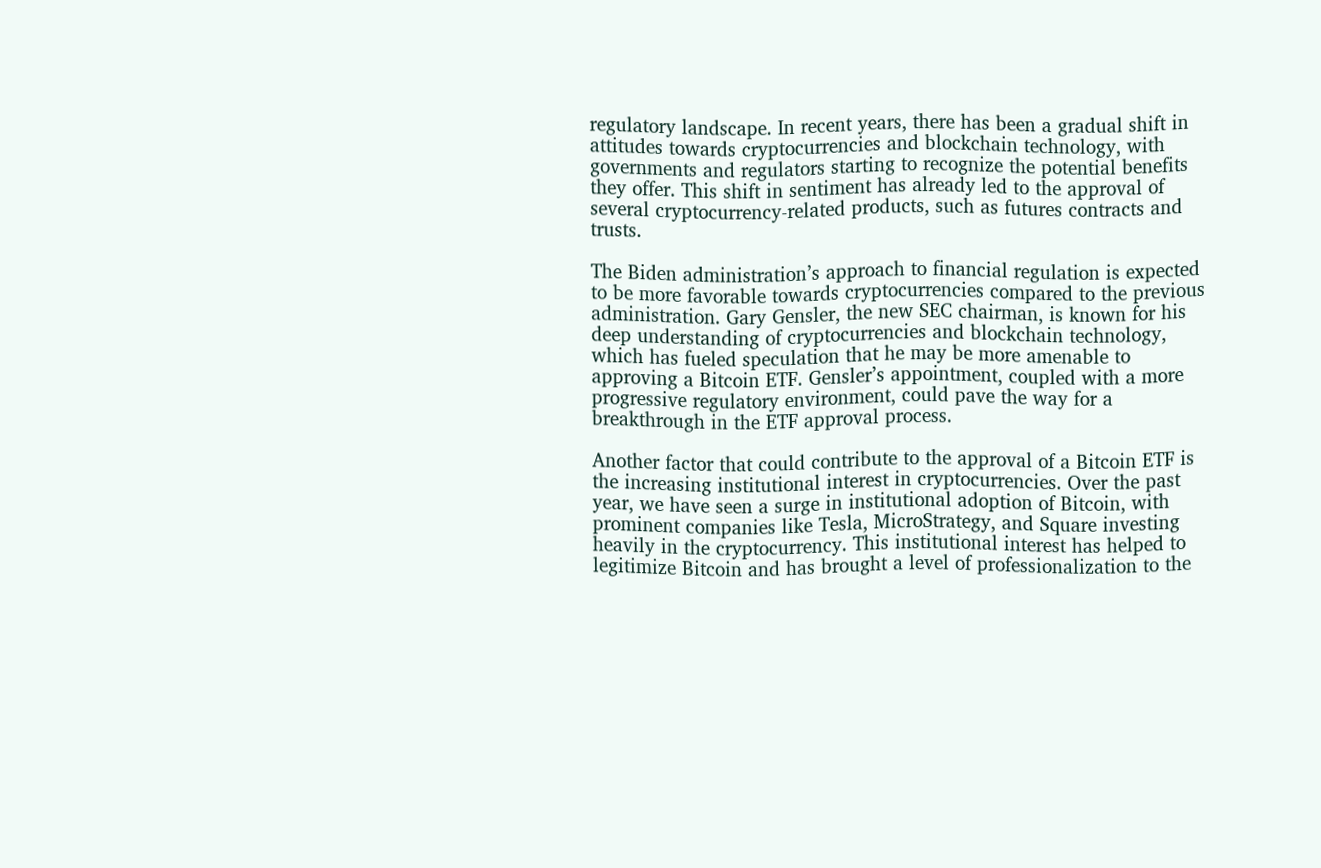regulatory landscape. In recent years, there has been a gradual shift in attitudes towards cryptocurrencies and blockchain technology, with governments and regulators starting to recognize the potential benefits they offer. This shift in sentiment has already led to the approval of several cryptocurrency-related products, such as futures contracts and trusts.

The Biden administration’s approach to financial regulation is expected to be more favorable towards cryptocurrencies compared to the previous administration. Gary Gensler, the new SEC chairman, is known for his deep understanding of cryptocurrencies and blockchain technology, which has fueled speculation that he may be more amenable to approving a Bitcoin ETF. Gensler’s appointment, coupled with a more progressive regulatory environment, could pave the way for a breakthrough in the ETF approval process.

Another factor that could contribute to the approval of a Bitcoin ETF is the increasing institutional interest in cryptocurrencies. Over the past year, we have seen a surge in institutional adoption of Bitcoin, with prominent companies like Tesla, MicroStrategy, and Square investing heavily in the cryptocurrency. This institutional interest has helped to legitimize Bitcoin and has brought a level of professionalization to the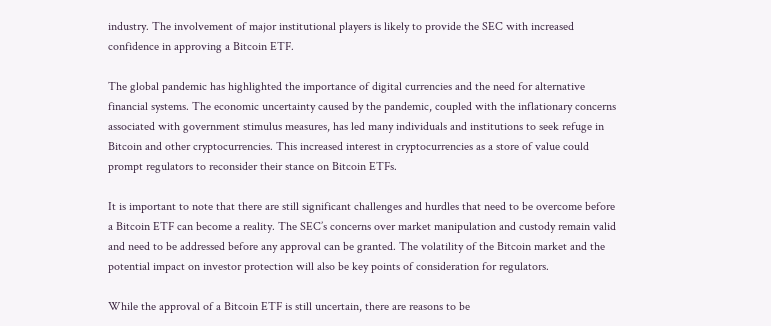industry. The involvement of major institutional players is likely to provide the SEC with increased confidence in approving a Bitcoin ETF.

The global pandemic has highlighted the importance of digital currencies and the need for alternative financial systems. The economic uncertainty caused by the pandemic, coupled with the inflationary concerns associated with government stimulus measures, has led many individuals and institutions to seek refuge in Bitcoin and other cryptocurrencies. This increased interest in cryptocurrencies as a store of value could prompt regulators to reconsider their stance on Bitcoin ETFs.

It is important to note that there are still significant challenges and hurdles that need to be overcome before a Bitcoin ETF can become a reality. The SEC’s concerns over market manipulation and custody remain valid and need to be addressed before any approval can be granted. The volatility of the Bitcoin market and the potential impact on investor protection will also be key points of consideration for regulators.

While the approval of a Bitcoin ETF is still uncertain, there are reasons to be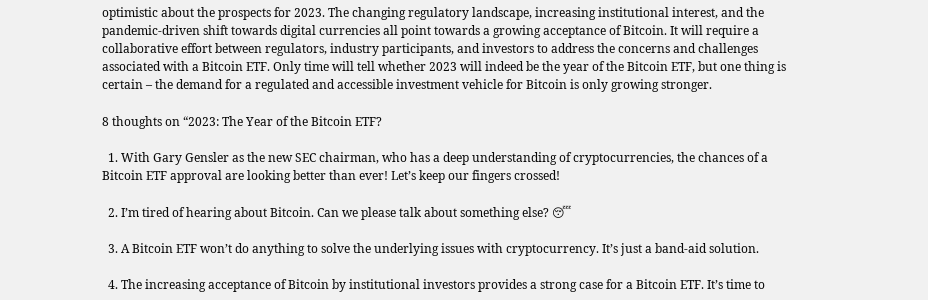optimistic about the prospects for 2023. The changing regulatory landscape, increasing institutional interest, and the pandemic-driven shift towards digital currencies all point towards a growing acceptance of Bitcoin. It will require a collaborative effort between regulators, industry participants, and investors to address the concerns and challenges associated with a Bitcoin ETF. Only time will tell whether 2023 will indeed be the year of the Bitcoin ETF, but one thing is certain – the demand for a regulated and accessible investment vehicle for Bitcoin is only growing stronger.

8 thoughts on “2023: The Year of the Bitcoin ETF?

  1. With Gary Gensler as the new SEC chairman, who has a deep understanding of cryptocurrencies, the chances of a Bitcoin ETF approval are looking better than ever! Let’s keep our fingers crossed!

  2. I’m tired of hearing about Bitcoin. Can we please talk about something else? 😴

  3. A Bitcoin ETF won’t do anything to solve the underlying issues with cryptocurrency. It’s just a band-aid solution.

  4. The increasing acceptance of Bitcoin by institutional investors provides a strong case for a Bitcoin ETF. It’s time to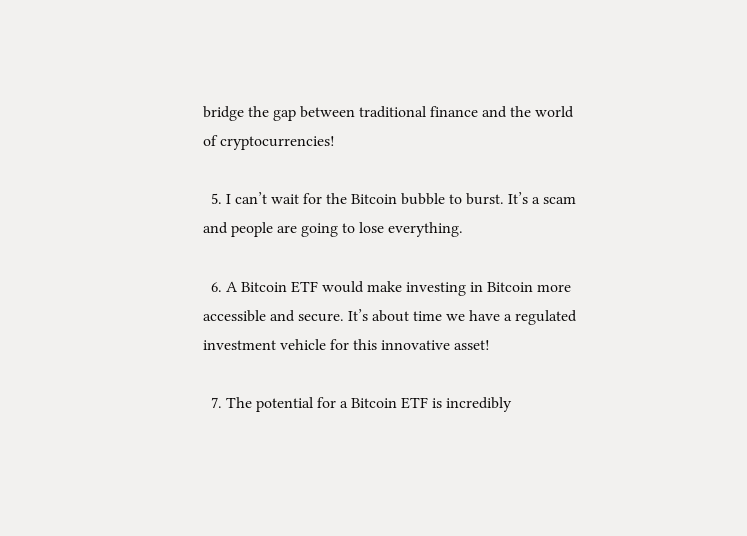bridge the gap between traditional finance and the world of cryptocurrencies!

  5. I can’t wait for the Bitcoin bubble to burst. It’s a scam and people are going to lose everything.

  6. A Bitcoin ETF would make investing in Bitcoin more accessible and secure. It’s about time we have a regulated investment vehicle for this innovative asset!

  7. The potential for a Bitcoin ETF is incredibly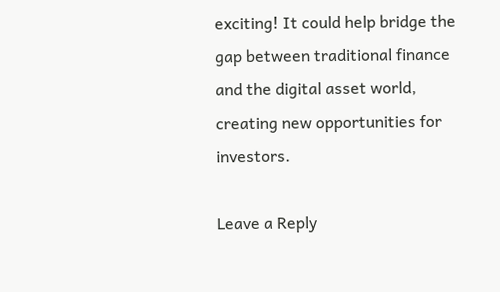exciting! It could help bridge the gap between traditional finance and the digital asset world, creating new opportunities for investors.

Leave a Reply